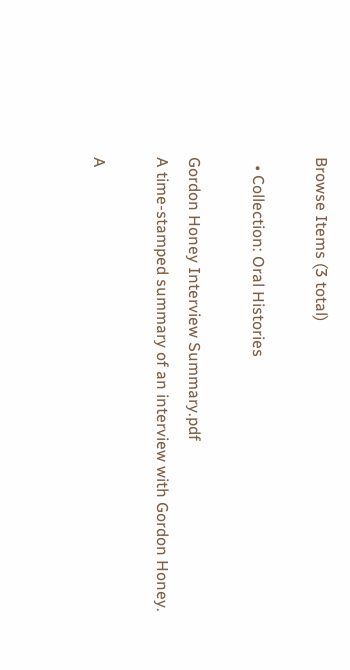Browse Items (3 total)

  • Collection: Oral Histories

Gordon Honey Interview Summary.pdf
A time-stamped summary of an interview with Gordon Honey.

A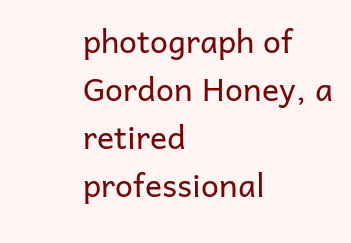photograph of Gordon Honey, a retired professional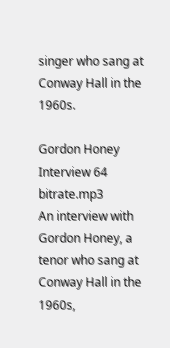singer who sang at Conway Hall in the 1960s.

Gordon Honey Interview 64 bitrate.mp3
An interview with Gordon Honey, a tenor who sang at Conway Hall in the 1960s,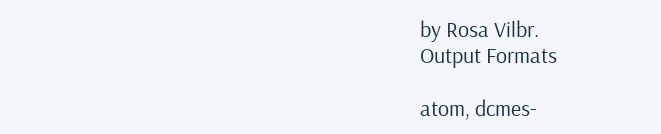by Rosa Vilbr.
Output Formats

atom, dcmes-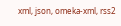xml, json, omeka-xml, rss2